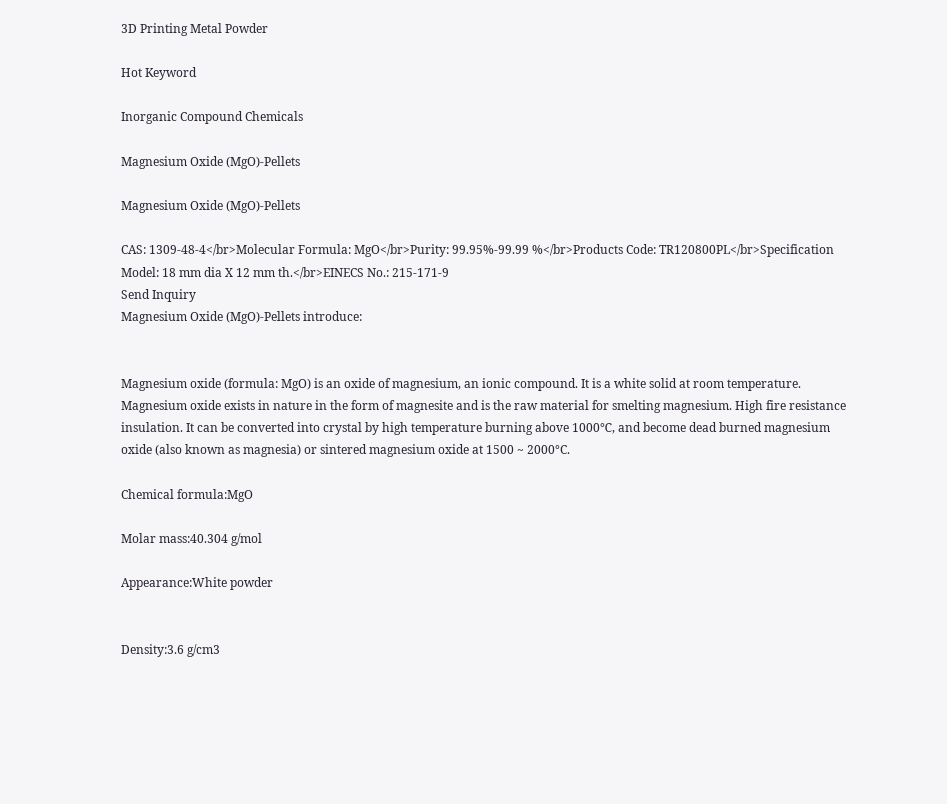3D Printing Metal Powder

Hot Keyword

Inorganic Compound Chemicals

Magnesium Oxide (MgO)-Pellets

Magnesium Oxide (MgO)-Pellets

CAS: 1309-48-4</br>Molecular Formula: MgO</br>Purity: 99.95%-99.99 %</br>Products Code: TR120800PL</br>Specification Model: 18 mm dia X 12 mm th.</br>EINECS No.: 215-171-9
Send Inquiry
Magnesium Oxide (MgO)-Pellets introduce:


Magnesium oxide (formula: MgO) is an oxide of magnesium, an ionic compound. It is a white solid at room temperature. Magnesium oxide exists in nature in the form of magnesite and is the raw material for smelting magnesium. High fire resistance insulation. It can be converted into crystal by high temperature burning above 1000℃, and become dead burned magnesium oxide (also known as magnesia) or sintered magnesium oxide at 1500 ~ 2000°C.

Chemical formula:MgO

Molar mass:40.304 g/mol

Appearance:White powder


Density:3.6 g/cm3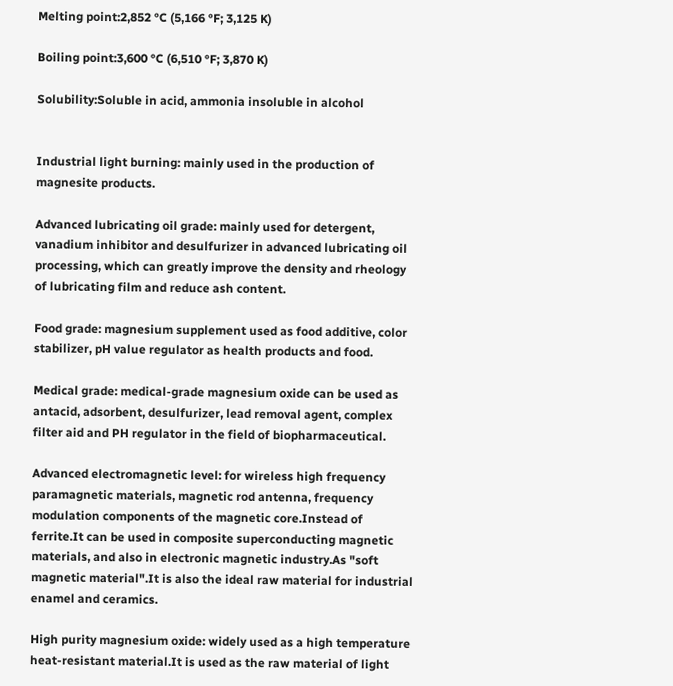Melting point:2,852 °C (5,166 °F; 3,125 K)

Boiling point:3,600 °C (6,510 °F; 3,870 K)

Solubility:Soluble in acid, ammonia insoluble in alcohol


Industrial light burning: mainly used in the production of magnesite products.

Advanced lubricating oil grade: mainly used for detergent, vanadium inhibitor and desulfurizer in advanced lubricating oil processing, which can greatly improve the density and rheology of lubricating film and reduce ash content.

Food grade: magnesium supplement used as food additive, color stabilizer, pH value regulator as health products and food.

Medical grade: medical-grade magnesium oxide can be used as antacid, adsorbent, desulfurizer, lead removal agent, complex filter aid and PH regulator in the field of biopharmaceutical.

Advanced electromagnetic level: for wireless high frequency paramagnetic materials, magnetic rod antenna, frequency modulation components of the magnetic core.Instead of ferrite.It can be used in composite superconducting magnetic materials, and also in electronic magnetic industry.As "soft magnetic material".It is also the ideal raw material for industrial enamel and ceramics.

High purity magnesium oxide: widely used as a high temperature heat-resistant material.It is used as the raw material of light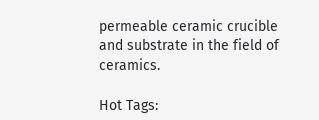permeable ceramic crucible and substrate in the field of ceramics.

Hot Tags: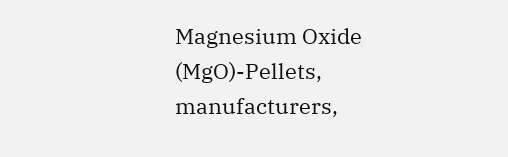Magnesium Oxide (MgO)-Pellets, manufacturers,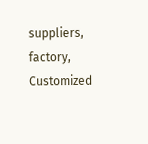suppliers, factory, Customized